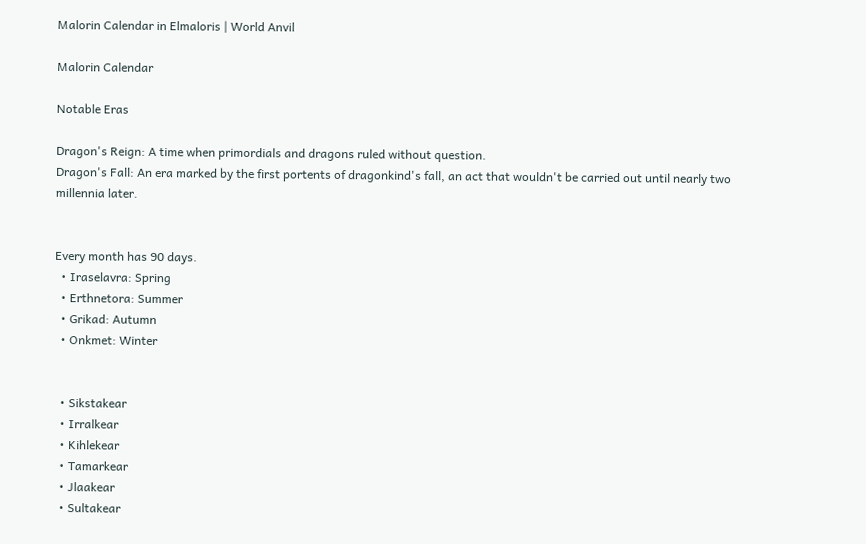Malorin Calendar in Elmaloris | World Anvil

Malorin Calendar

Notable Eras

Dragon's Reign: A time when primordials and dragons ruled without question.
Dragon's Fall: An era marked by the first portents of dragonkind's fall, an act that wouldn't be carried out until nearly two millennia later.


Every month has 90 days.
  • Iraselavra: Spring
  • Erthnetora: Summer
  • Grikad: Autumn
  • Onkmet: Winter


  • Sikstakear
  • Irralkear
  • Kihlekear
  • Tamarkear
  • Jlaakear
  • Sultakear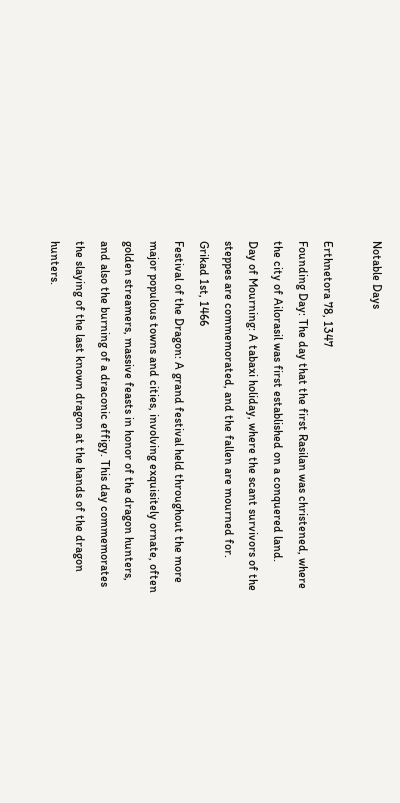Notable Days

Erthnetora 78, 1347
Founding Day: The day that the first Rasilan was christened, where the city of Ailorasil was first established on a conquered land.
Day of Mourning: A tabaxi holiday, where the scant survivors of the steppes are commemorated, and the fallen are mourned for.
Grikad 1st, 1466
Festival of the Dragon: A grand festival held throughout the more major populous towns and cities, involving exquisitely ornate, often golden streamers, massive feasts in honor of the dragon hunters, and also the burning of a draconic effigy. This day commemorates the slaying of the last known dragon at the hands of the dragon hunters.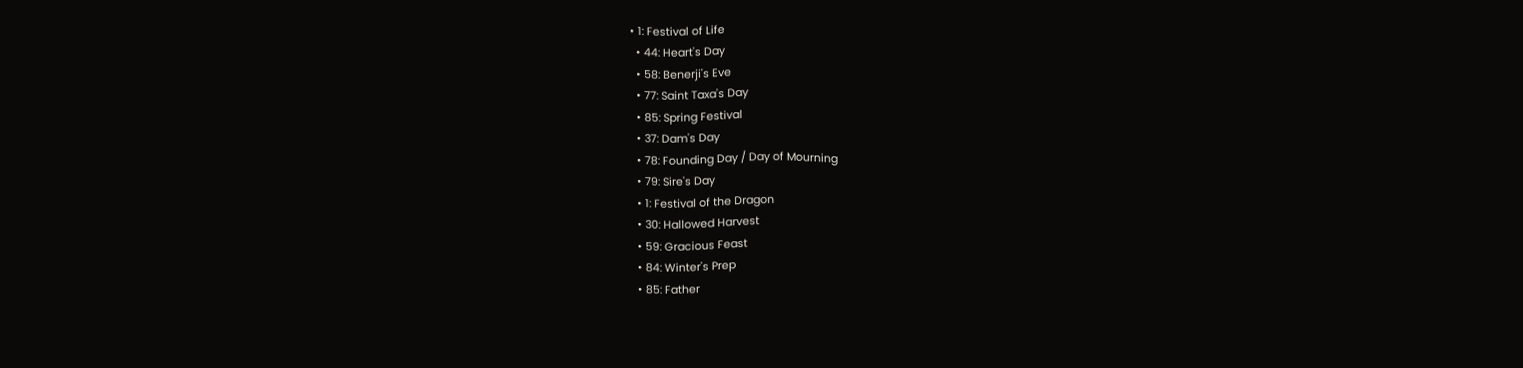• 1: Festival of Life
  • 44: Heart's Day
  • 58: Benerji's Eve
  • 77: Saint Taxa's Day
  • 85: Spring Festival
  • 37: Dam's Day
  • 78: Founding Day / Day of Mourning
  • 79: Sire's Day
  • 1: Festival of the Dragon
  • 30: Hallowed Harvest
  • 59: Gracious Feast
  • 84: Winter's Prep
  • 85: Father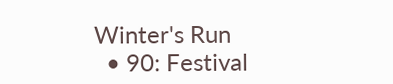Winter's Run
  • 90: Festival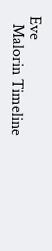Eve
  Malorin Timeline